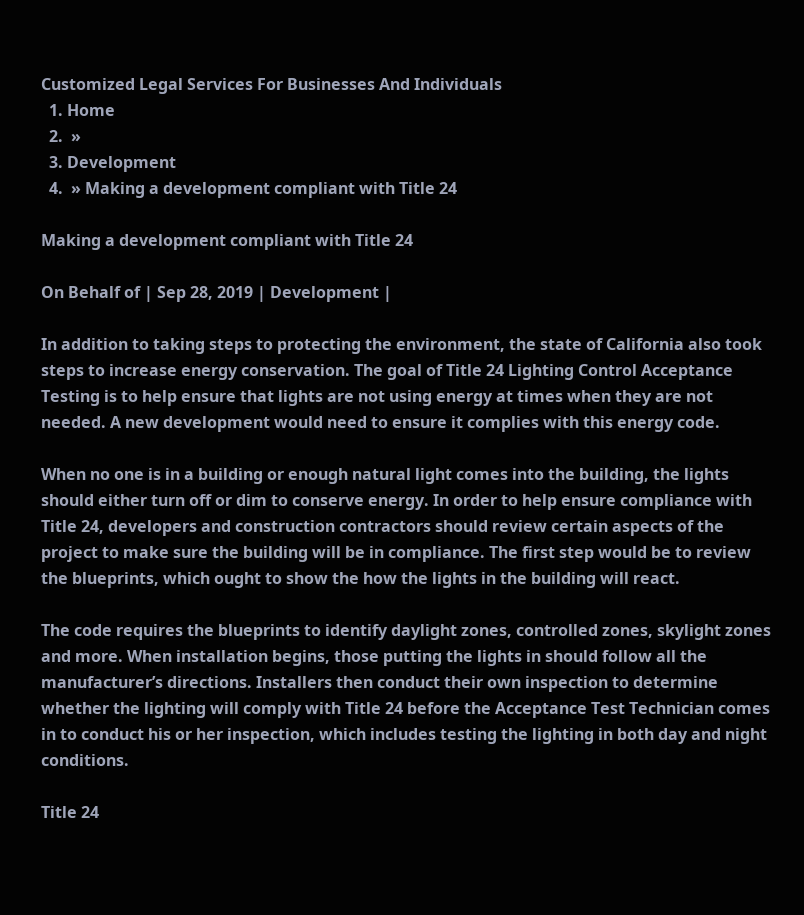Customized Legal Services For Businesses And Individuals
  1. Home
  2.  »
  3. Development
  4.  » Making a development compliant with Title 24

Making a development compliant with Title 24

On Behalf of | Sep 28, 2019 | Development |

In addition to taking steps to protecting the environment, the state of California also took steps to increase energy conservation. The goal of Title 24 Lighting Control Acceptance Testing is to help ensure that lights are not using energy at times when they are not needed. A new development would need to ensure it complies with this energy code.

When no one is in a building or enough natural light comes into the building, the lights should either turn off or dim to conserve energy. In order to help ensure compliance with Title 24, developers and construction contractors should review certain aspects of the project to make sure the building will be in compliance. The first step would be to review the blueprints, which ought to show the how the lights in the building will react.

The code requires the blueprints to identify daylight zones, controlled zones, skylight zones and more. When installation begins, those putting the lights in should follow all the manufacturer’s directions. Installers then conduct their own inspection to determine whether the lighting will comply with Title 24 before the Acceptance Test Technician comes in to conduct his or her inspection, which includes testing the lighting in both day and night conditions.

Title 24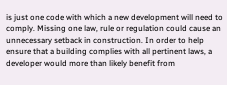is just one code with which a new development will need to comply. Missing one law, rule or regulation could cause an unnecessary setback in construction. In order to help ensure that a building complies with all pertinent laws, a developer would more than likely benefit from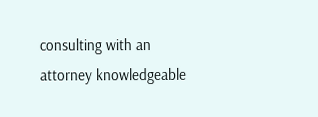consulting with an attorney knowledgeable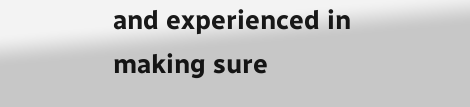and experienced in making sure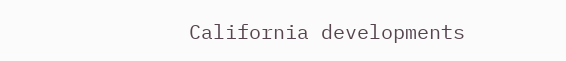California developments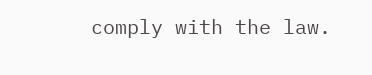comply with the law.